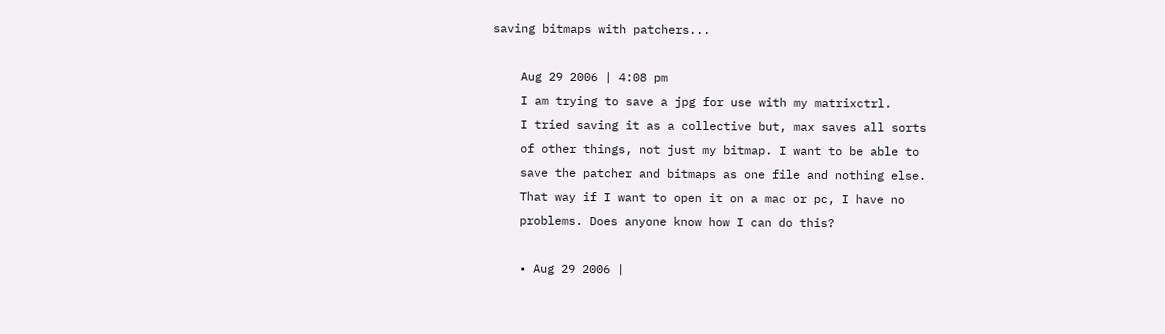saving bitmaps with patchers...

    Aug 29 2006 | 4:08 pm
    I am trying to save a jpg for use with my matrixctrl.
    I tried saving it as a collective but, max saves all sorts
    of other things, not just my bitmap. I want to be able to
    save the patcher and bitmaps as one file and nothing else.
    That way if I want to open it on a mac or pc, I have no
    problems. Does anyone know how I can do this?

    • Aug 29 2006 |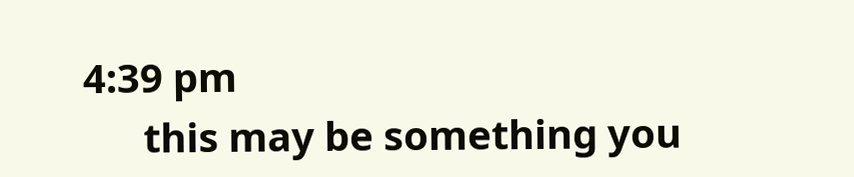4:39 pm
      this may be something you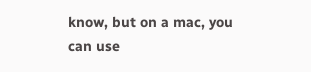know, but on a mac, you can use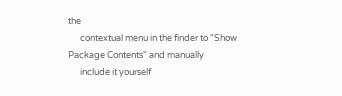the
      contextual menu in the finder to "Show Package Contents" and manually
      include it yourself